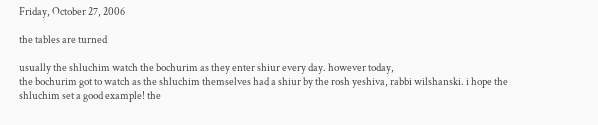Friday, October 27, 2006

the tables are turned

usually the shluchim watch the bochurim as they enter shiur every day. however today,
the bochurim got to watch as the shluchim themselves had a shiur by the rosh yeshiva, rabbi wilshanski. i hope the shluchim set a good example! the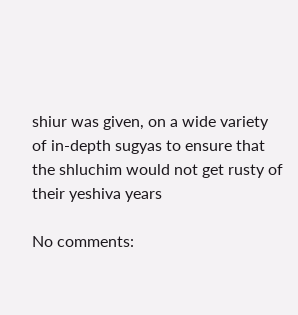shiur was given, on a wide variety of in-depth sugyas to ensure that the shluchim would not get rusty of their yeshiva years

No comments: